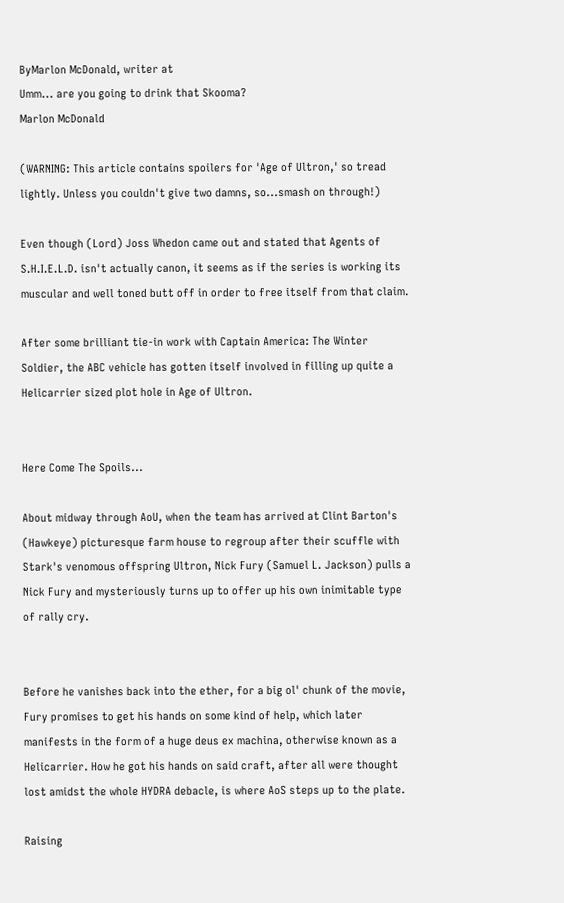ByMarlon McDonald, writer at
Umm... are you going to drink that Skooma?
Marlon McDonald

(WARNING: This article contains spoilers for 'Age of Ultron,' so tread lightly. Unless you couldn't give two damns, so...smash on through!)

Even though (Lord) Joss Whedon came out and stated that Agents of S.H.I.E.L.D. isn't actually canon, it seems as if the series is working its muscular and well toned butt off in order to free itself from that claim.

After some brilliant tie-in work with Captain America: The Winter Soldier, the ABC vehicle has gotten itself involved in filling up quite a Helicarrier sized plot hole in Age of Ultron.


Here Come The Spoils...

About midway through AoU, when the team has arrived at Clint Barton's (Hawkeye) picturesque farm house to regroup after their scuffle with Stark's venomous offspring Ultron, Nick Fury (Samuel L. Jackson) pulls a Nick Fury and mysteriously turns up to offer up his own inimitable type of rally cry.


Before he vanishes back into the ether, for a big ol' chunk of the movie, Fury promises to get his hands on some kind of help, which later manifests in the form of a huge deus ex machina, otherwise known as a Helicarrier. How he got his hands on said craft, after all were thought lost amidst the whole HYDRA debacle, is where AoS steps up to the plate.

Raising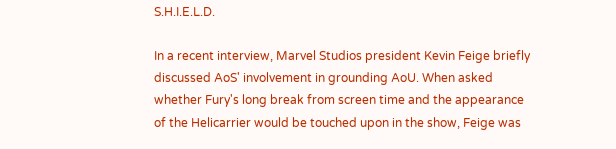S.H.I.E.L.D.

In a recent interview, Marvel Studios president Kevin Feige briefly discussed AoS' involvement in grounding AoU. When asked whether Fury's long break from screen time and the appearance of the Helicarrier would be touched upon in the show, Feige was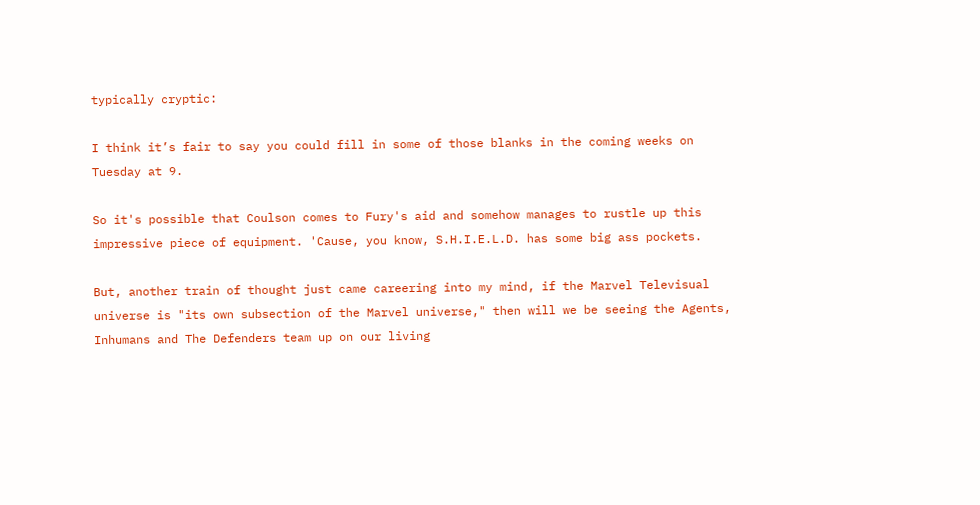typically cryptic:

I think it’s fair to say you could fill in some of those blanks in the coming weeks on Tuesday at 9.

So it's possible that Coulson comes to Fury's aid and somehow manages to rustle up this impressive piece of equipment. 'Cause, you know, S.H.I.E.L.D. has some big ass pockets.

But, another train of thought just came careering into my mind, if the Marvel Televisual universe is "its own subsection of the Marvel universe," then will we be seeing the Agents, Inhumans and The Defenders team up on our living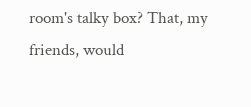room's talky box? That, my friends, would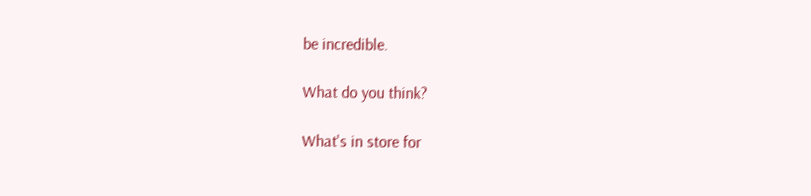be incredible.

What do you think?

What's in store for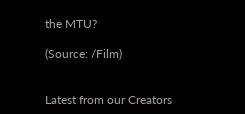the MTU?

(Source: /Film)


Latest from our Creators